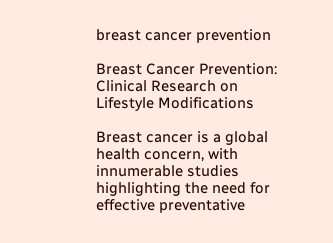breast cancer prevention

Breast Cancer Prevention: Clinical Research on Lifestyle Modifications

Breast cancer is a global health concern, with innumerable studies highlighting the need for effective preventative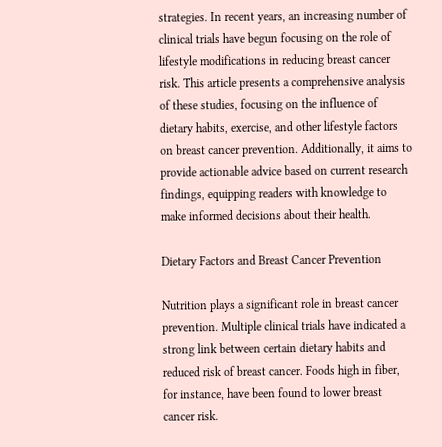strategies. In recent years, an increasing number of clinical trials have begun focusing on the role of lifestyle modifications in reducing breast cancer risk. This article presents a comprehensive analysis of these studies, focusing on the influence of dietary habits, exercise, and other lifestyle factors on breast cancer prevention. Additionally, it aims to provide actionable advice based on current research findings, equipping readers with knowledge to make informed decisions about their health.

Dietary Factors and Breast Cancer Prevention

Nutrition plays a significant role in breast cancer prevention. Multiple clinical trials have indicated a strong link between certain dietary habits and reduced risk of breast cancer. Foods high in fiber, for instance, have been found to lower breast cancer risk.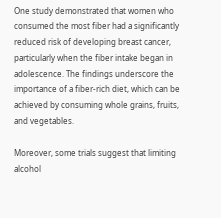One study demonstrated that women who consumed the most fiber had a significantly reduced risk of developing breast cancer, particularly when the fiber intake began in adolescence. The findings underscore the importance of a fiber-rich diet, which can be achieved by consuming whole grains, fruits, and vegetables.

Moreover, some trials suggest that limiting alcohol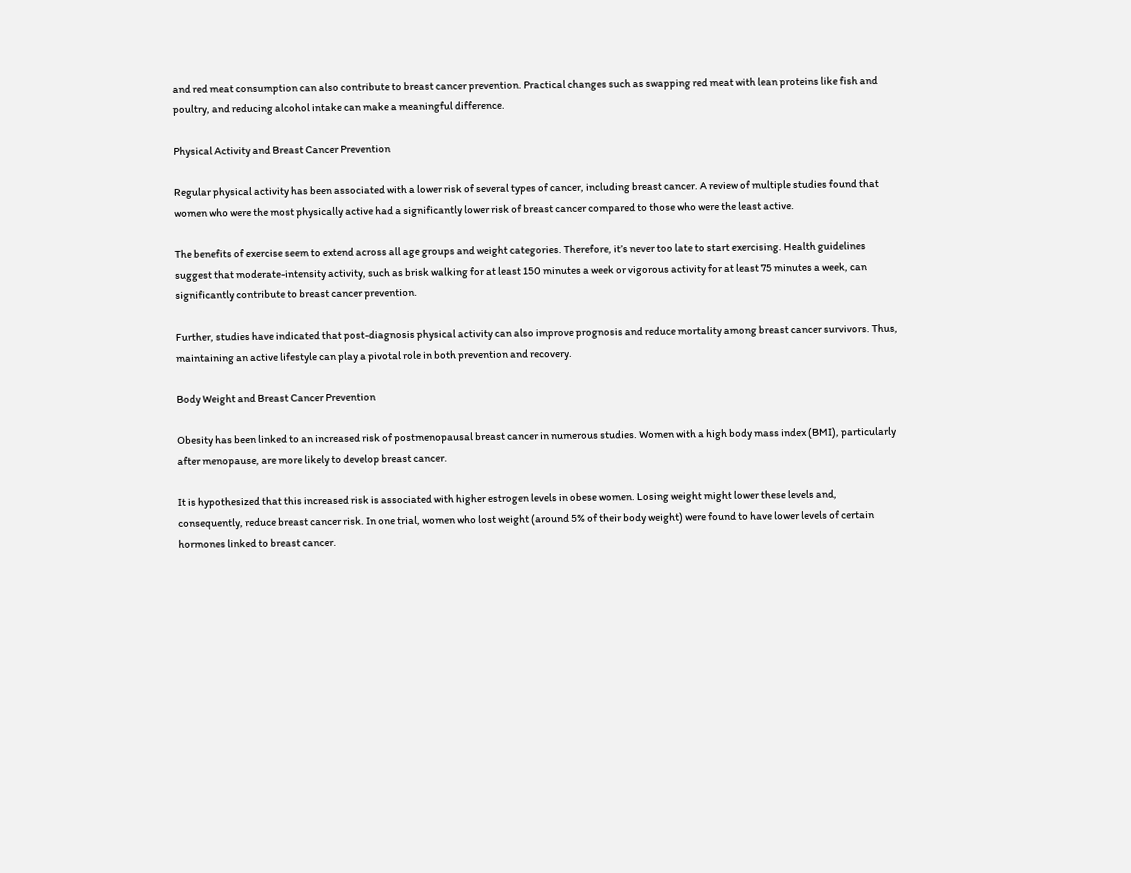and red meat consumption can also contribute to breast cancer prevention. Practical changes such as swapping red meat with lean proteins like fish and poultry, and reducing alcohol intake can make a meaningful difference.

Physical Activity and Breast Cancer Prevention

Regular physical activity has been associated with a lower risk of several types of cancer, including breast cancer. A review of multiple studies found that women who were the most physically active had a significantly lower risk of breast cancer compared to those who were the least active.

The benefits of exercise seem to extend across all age groups and weight categories. Therefore, it’s never too late to start exercising. Health guidelines suggest that moderate-intensity activity, such as brisk walking for at least 150 minutes a week or vigorous activity for at least 75 minutes a week, can significantly contribute to breast cancer prevention.

Further, studies have indicated that post-diagnosis physical activity can also improve prognosis and reduce mortality among breast cancer survivors. Thus, maintaining an active lifestyle can play a pivotal role in both prevention and recovery.

Body Weight and Breast Cancer Prevention

Obesity has been linked to an increased risk of postmenopausal breast cancer in numerous studies. Women with a high body mass index (BMI), particularly after menopause, are more likely to develop breast cancer.

It is hypothesized that this increased risk is associated with higher estrogen levels in obese women. Losing weight might lower these levels and, consequently, reduce breast cancer risk. In one trial, women who lost weight (around 5% of their body weight) were found to have lower levels of certain hormones linked to breast cancer.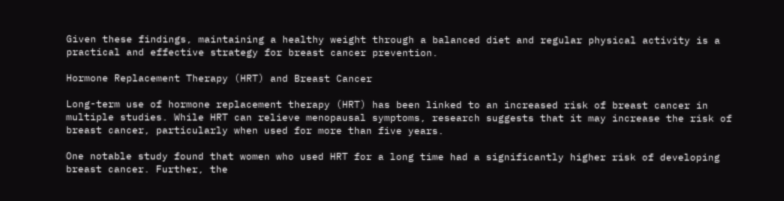Given these findings, maintaining a healthy weight through a balanced diet and regular physical activity is a practical and effective strategy for breast cancer prevention.

Hormone Replacement Therapy (HRT) and Breast Cancer

Long-term use of hormone replacement therapy (HRT) has been linked to an increased risk of breast cancer in multiple studies. While HRT can relieve menopausal symptoms, research suggests that it may increase the risk of breast cancer, particularly when used for more than five years.

One notable study found that women who used HRT for a long time had a significantly higher risk of developing breast cancer. Further, the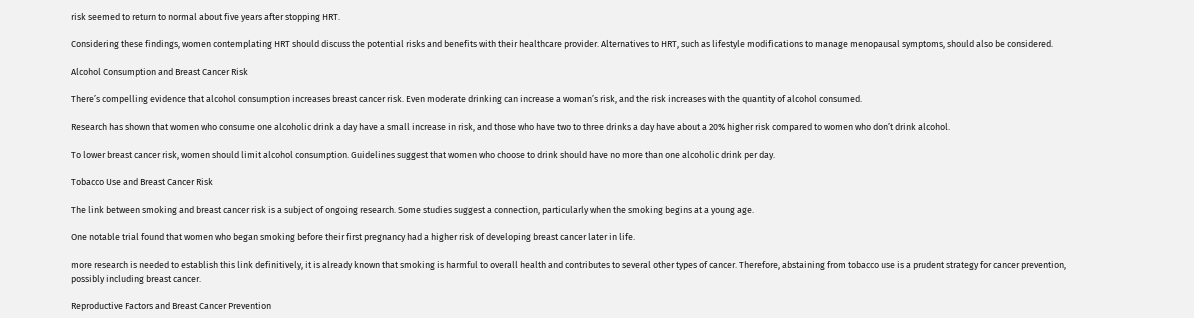risk seemed to return to normal about five years after stopping HRT.

Considering these findings, women contemplating HRT should discuss the potential risks and benefits with their healthcare provider. Alternatives to HRT, such as lifestyle modifications to manage menopausal symptoms, should also be considered.

Alcohol Consumption and Breast Cancer Risk

There’s compelling evidence that alcohol consumption increases breast cancer risk. Even moderate drinking can increase a woman’s risk, and the risk increases with the quantity of alcohol consumed.

Research has shown that women who consume one alcoholic drink a day have a small increase in risk, and those who have two to three drinks a day have about a 20% higher risk compared to women who don’t drink alcohol.

To lower breast cancer risk, women should limit alcohol consumption. Guidelines suggest that women who choose to drink should have no more than one alcoholic drink per day.

Tobacco Use and Breast Cancer Risk

The link between smoking and breast cancer risk is a subject of ongoing research. Some studies suggest a connection, particularly when the smoking begins at a young age.

One notable trial found that women who began smoking before their first pregnancy had a higher risk of developing breast cancer later in life.

more research is needed to establish this link definitively, it is already known that smoking is harmful to overall health and contributes to several other types of cancer. Therefore, abstaining from tobacco use is a prudent strategy for cancer prevention, possibly including breast cancer.

Reproductive Factors and Breast Cancer Prevention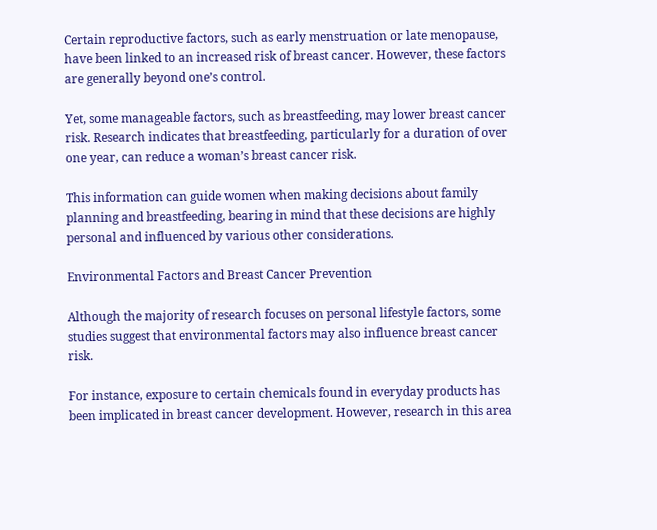Certain reproductive factors, such as early menstruation or late menopause, have been linked to an increased risk of breast cancer. However, these factors are generally beyond one’s control.

Yet, some manageable factors, such as breastfeeding, may lower breast cancer risk. Research indicates that breastfeeding, particularly for a duration of over one year, can reduce a woman’s breast cancer risk.

This information can guide women when making decisions about family planning and breastfeeding, bearing in mind that these decisions are highly personal and influenced by various other considerations.

Environmental Factors and Breast Cancer Prevention

Although the majority of research focuses on personal lifestyle factors, some studies suggest that environmental factors may also influence breast cancer risk.

For instance, exposure to certain chemicals found in everyday products has been implicated in breast cancer development. However, research in this area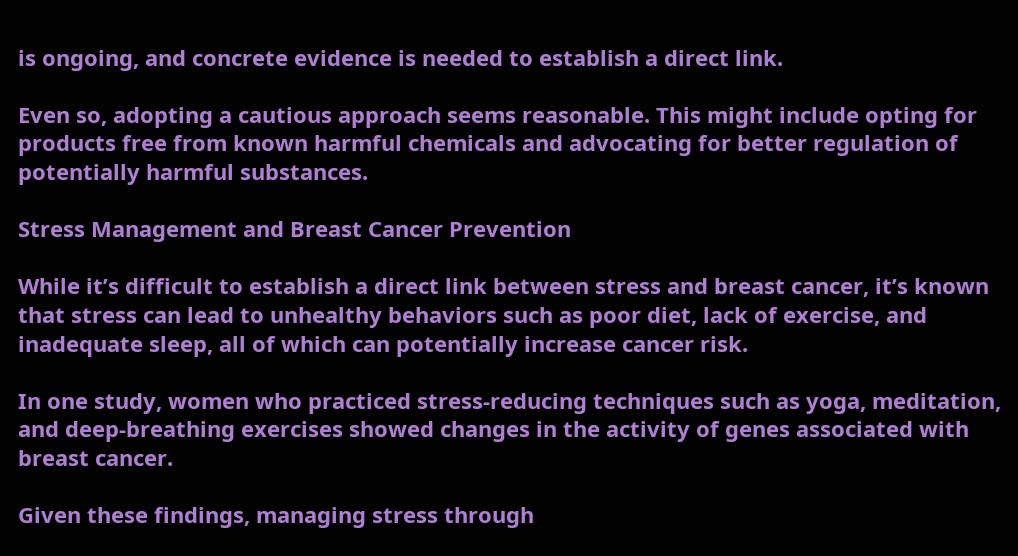is ongoing, and concrete evidence is needed to establish a direct link.

Even so, adopting a cautious approach seems reasonable. This might include opting for products free from known harmful chemicals and advocating for better regulation of potentially harmful substances.

Stress Management and Breast Cancer Prevention

While it’s difficult to establish a direct link between stress and breast cancer, it’s known that stress can lead to unhealthy behaviors such as poor diet, lack of exercise, and inadequate sleep, all of which can potentially increase cancer risk.

In one study, women who practiced stress-reducing techniques such as yoga, meditation, and deep-breathing exercises showed changes in the activity of genes associated with breast cancer.

Given these findings, managing stress through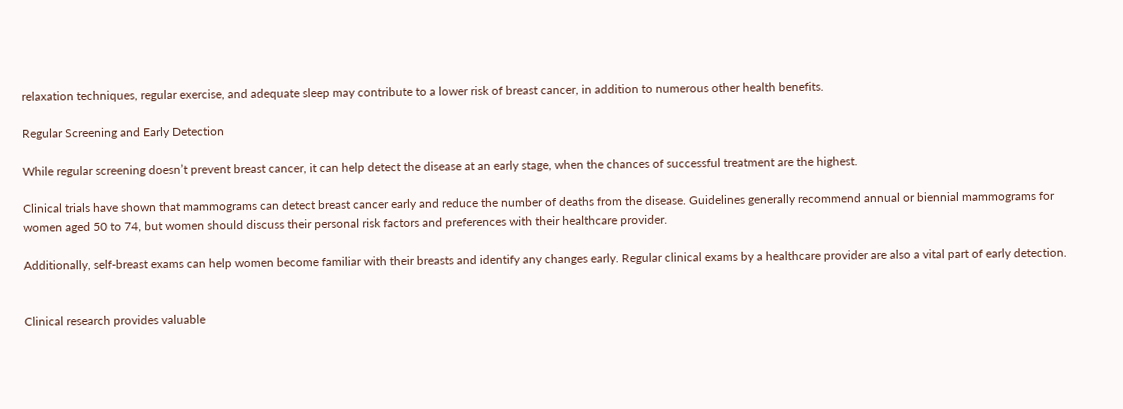relaxation techniques, regular exercise, and adequate sleep may contribute to a lower risk of breast cancer, in addition to numerous other health benefits.

Regular Screening and Early Detection

While regular screening doesn’t prevent breast cancer, it can help detect the disease at an early stage, when the chances of successful treatment are the highest.

Clinical trials have shown that mammograms can detect breast cancer early and reduce the number of deaths from the disease. Guidelines generally recommend annual or biennial mammograms for women aged 50 to 74, but women should discuss their personal risk factors and preferences with their healthcare provider.

Additionally, self-breast exams can help women become familiar with their breasts and identify any changes early. Regular clinical exams by a healthcare provider are also a vital part of early detection.


Clinical research provides valuable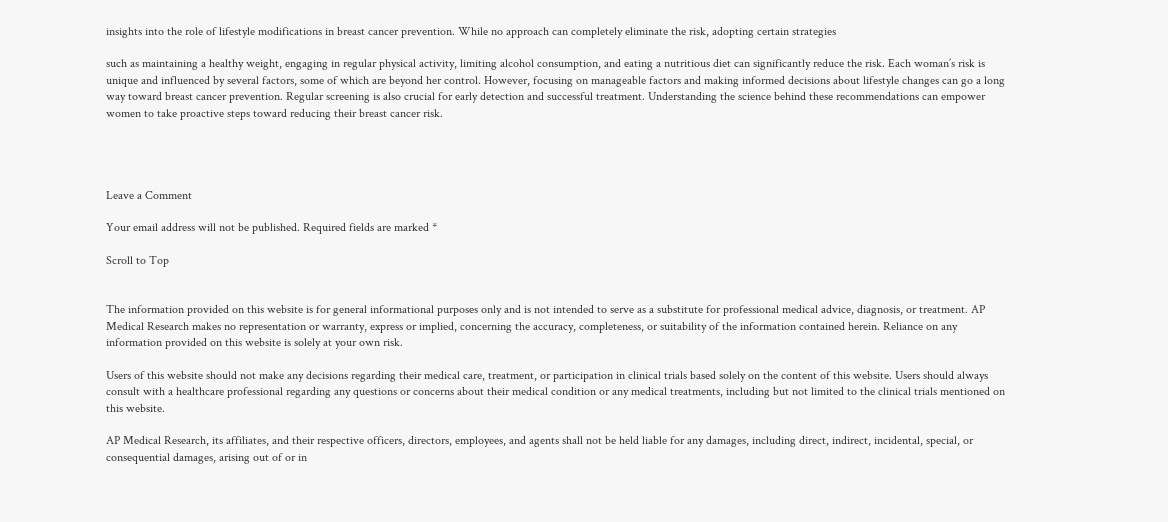insights into the role of lifestyle modifications in breast cancer prevention. While no approach can completely eliminate the risk, adopting certain strategies

such as maintaining a healthy weight, engaging in regular physical activity, limiting alcohol consumption, and eating a nutritious diet can significantly reduce the risk. Each woman’s risk is unique and influenced by several factors, some of which are beyond her control. However, focusing on manageable factors and making informed decisions about lifestyle changes can go a long way toward breast cancer prevention. Regular screening is also crucial for early detection and successful treatment. Understanding the science behind these recommendations can empower women to take proactive steps toward reducing their breast cancer risk.




Leave a Comment

Your email address will not be published. Required fields are marked *

Scroll to Top


The information provided on this website is for general informational purposes only and is not intended to serve as a substitute for professional medical advice, diagnosis, or treatment. AP Medical Research makes no representation or warranty, express or implied, concerning the accuracy, completeness, or suitability of the information contained herein. Reliance on any information provided on this website is solely at your own risk.

Users of this website should not make any decisions regarding their medical care, treatment, or participation in clinical trials based solely on the content of this website. Users should always consult with a healthcare professional regarding any questions or concerns about their medical condition or any medical treatments, including but not limited to the clinical trials mentioned on this website.

AP Medical Research, its affiliates, and their respective officers, directors, employees, and agents shall not be held liable for any damages, including direct, indirect, incidental, special, or consequential damages, arising out of or in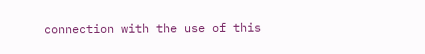connection with the use of this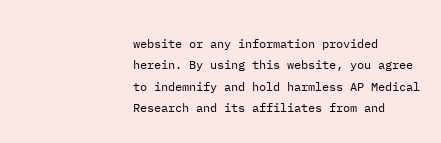website or any information provided herein. By using this website, you agree to indemnify and hold harmless AP Medical Research and its affiliates from and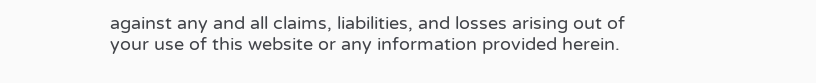against any and all claims, liabilities, and losses arising out of your use of this website or any information provided herein.